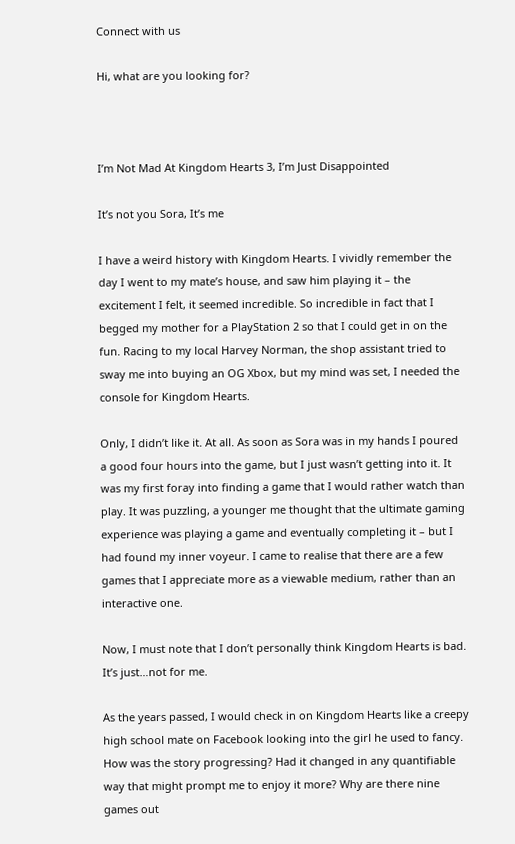Connect with us

Hi, what are you looking for?



I’m Not Mad At Kingdom Hearts 3, I’m Just Disappointed

It’s not you Sora, It’s me

I have a weird history with Kingdom Hearts. I vividly remember the day I went to my mate’s house, and saw him playing it – the excitement I felt, it seemed incredible. So incredible in fact that I begged my mother for a PlayStation 2 so that I could get in on the fun. Racing to my local Harvey Norman, the shop assistant tried to sway me into buying an OG Xbox, but my mind was set, I needed the console for Kingdom Hearts.

Only, I didn’t like it. At all. As soon as Sora was in my hands I poured a good four hours into the game, but I just wasn’t getting into it. It was my first foray into finding a game that I would rather watch than play. It was puzzling, a younger me thought that the ultimate gaming experience was playing a game and eventually completing it – but I had found my inner voyeur. I came to realise that there are a few games that I appreciate more as a viewable medium, rather than an interactive one.

Now, I must note that I don’t personally think Kingdom Hearts is bad. It’s just…not for me.

As the years passed, I would check in on Kingdom Hearts like a creepy high school mate on Facebook looking into the girl he used to fancy. How was the story progressing? Had it changed in any quantifiable way that might prompt me to enjoy it more? Why are there nine games out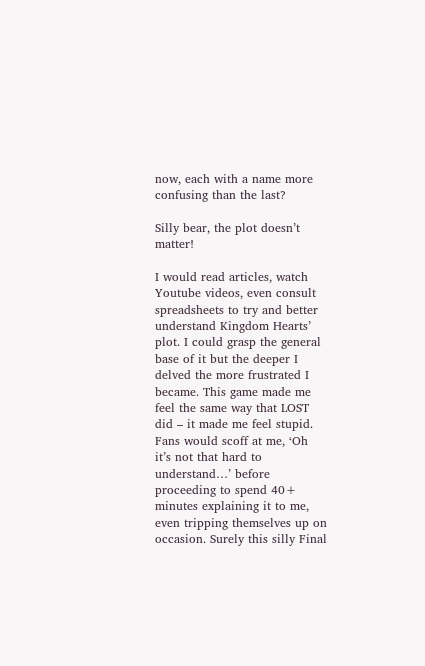now, each with a name more confusing than the last?

Silly bear, the plot doesn’t matter!

I would read articles, watch Youtube videos, even consult spreadsheets to try and better understand Kingdom Hearts’ plot. I could grasp the general base of it but the deeper I delved the more frustrated I became. This game made me feel the same way that LOST did – it made me feel stupid. Fans would scoff at me, ‘Oh it’s not that hard to understand…’ before proceeding to spend 40+ minutes explaining it to me, even tripping themselves up on occasion. Surely this silly Final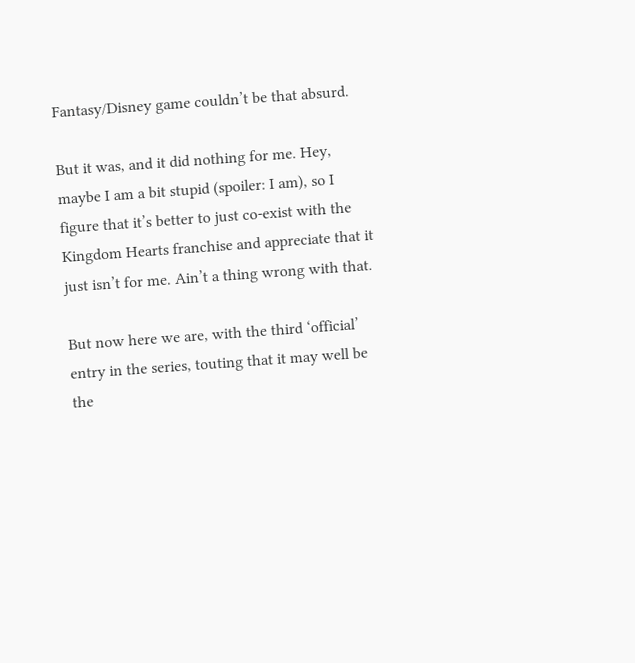Fantasy/Disney game couldn’t be that absurd.

But it was, and it did nothing for me. Hey, maybe I am a bit stupid (spoiler: I am), so I figure that it’s better to just co-exist with the Kingdom Hearts franchise and appreciate that it just isn’t for me. Ain’t a thing wrong with that.

But now here we are, with the third ‘official’ entry in the series, touting that it may well be the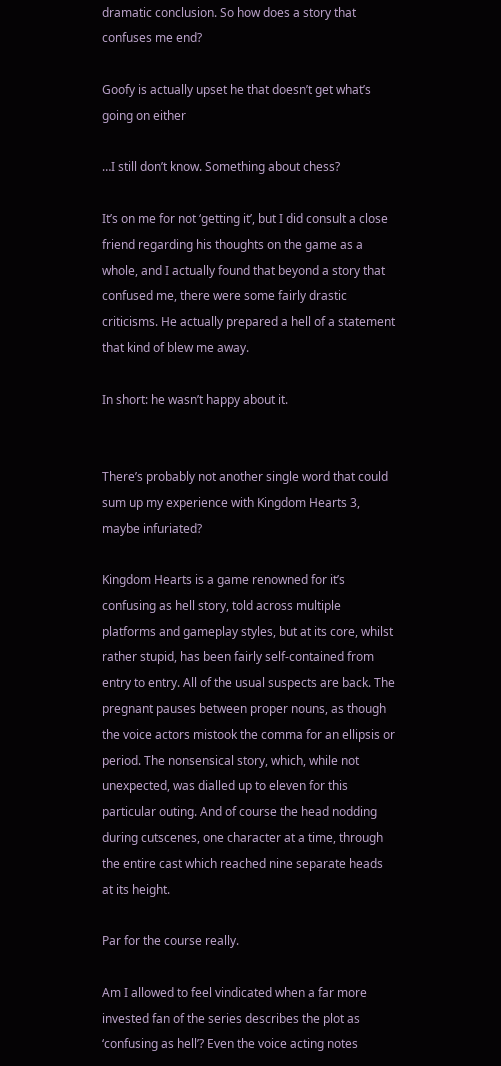dramatic conclusion. So how does a story that confuses me end?

Goofy is actually upset he that doesn’t get what’s going on either

…I still don’t know. Something about chess?

It’s on me for not ‘getting it’, but I did consult a close friend regarding his thoughts on the game as a whole, and I actually found that beyond a story that confused me, there were some fairly drastic criticisms. He actually prepared a hell of a statement that kind of blew me away.

In short: he wasn’t happy about it.


There’s probably not another single word that could sum up my experience with Kingdom Hearts 3, maybe infuriated?

Kingdom Hearts is a game renowned for it’s confusing as hell story, told across multiple platforms and gameplay styles, but at its core, whilst rather stupid, has been fairly self-contained from entry to entry. All of the usual suspects are back. The pregnant pauses between proper nouns, as though the voice actors mistook the comma for an ellipsis or period. The nonsensical story, which, while not unexpected, was dialled up to eleven for this particular outing. And of course the head nodding during cutscenes, one character at a time, through the entire cast which reached nine separate heads at its height.

Par for the course really.

Am I allowed to feel vindicated when a far more invested fan of the series describes the plot as ‘confusing as hell’? Even the voice acting notes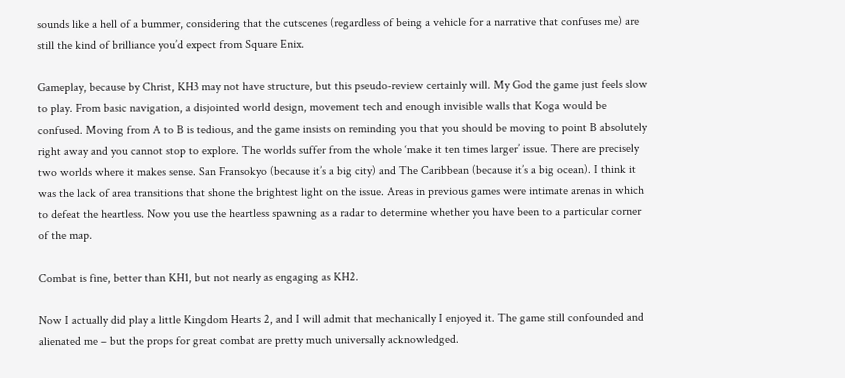sounds like a hell of a bummer, considering that the cutscenes (regardless of being a vehicle for a narrative that confuses me) are still the kind of brilliance you’d expect from Square Enix.

Gameplay, because by Christ, KH3 may not have structure, but this pseudo-review certainly will. My God the game just feels slow to play. From basic navigation, a disjointed world design, movement tech and enough invisible walls that Koga would be confused. Moving from A to B is tedious, and the game insists on reminding you that you should be moving to point B absolutely right away and you cannot stop to explore. The worlds suffer from the whole ‘make it ten times larger’ issue. There are precisely two worlds where it makes sense. San Fransokyo (because it’s a big city) and The Caribbean (because it’s a big ocean). I think it was the lack of area transitions that shone the brightest light on the issue. Areas in previous games were intimate arenas in which to defeat the heartless. Now you use the heartless spawning as a radar to determine whether you have been to a particular corner of the map.

Combat is fine, better than KH1, but not nearly as engaging as KH2.

Now I actually did play a little Kingdom Hearts 2, and I will admit that mechanically I enjoyed it. The game still confounded and alienated me – but the props for great combat are pretty much universally acknowledged.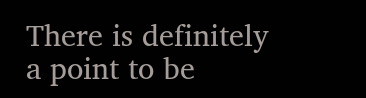There is definitely a point to be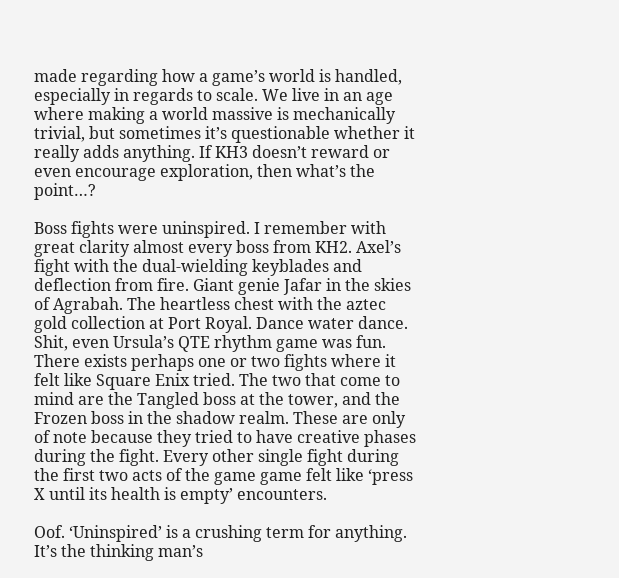made regarding how a game’s world is handled, especially in regards to scale. We live in an age where making a world massive is mechanically trivial, but sometimes it’s questionable whether it really adds anything. If KH3 doesn’t reward or even encourage exploration, then what’s the point…?

Boss fights were uninspired. I remember with great clarity almost every boss from KH2. Axel’s fight with the dual-wielding keyblades and deflection from fire. Giant genie Jafar in the skies of Agrabah. The heartless chest with the aztec gold collection at Port Royal. Dance water dance. Shit, even Ursula’s QTE rhythm game was fun. There exists perhaps one or two fights where it felt like Square Enix tried. The two that come to mind are the Tangled boss at the tower, and the Frozen boss in the shadow realm. These are only of note because they tried to have creative phases during the fight. Every other single fight during the first two acts of the game game felt like ‘press X until its health is empty’ encounters.

Oof. ‘Uninspired’ is a crushing term for anything. It’s the thinking man’s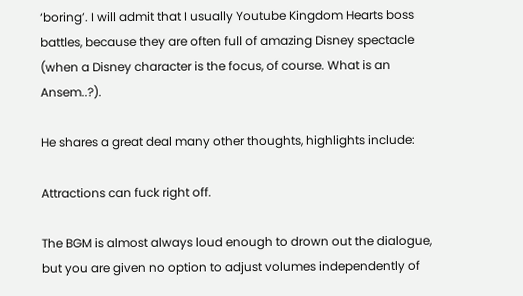‘boring’. I will admit that I usually Youtube Kingdom Hearts boss battles, because they are often full of amazing Disney spectacle (when a Disney character is the focus, of course. What is an Ansem..?).

He shares a great deal many other thoughts, highlights include:

Attractions can fuck right off.

The BGM is almost always loud enough to drown out the dialogue, but you are given no option to adjust volumes independently of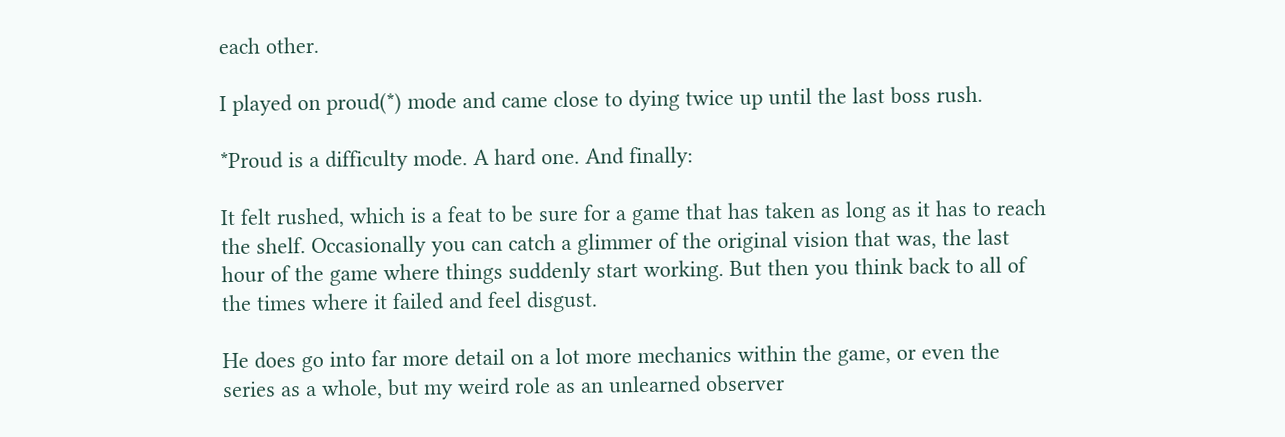each other.

I played on proud(*) mode and came close to dying twice up until the last boss rush.

*Proud is a difficulty mode. A hard one. And finally:

It felt rushed, which is a feat to be sure for a game that has taken as long as it has to reach the shelf. Occasionally you can catch a glimmer of the original vision that was, the last hour of the game where things suddenly start working. But then you think back to all of the times where it failed and feel disgust.

He does go into far more detail on a lot more mechanics within the game, or even the series as a whole, but my weird role as an unlearned observer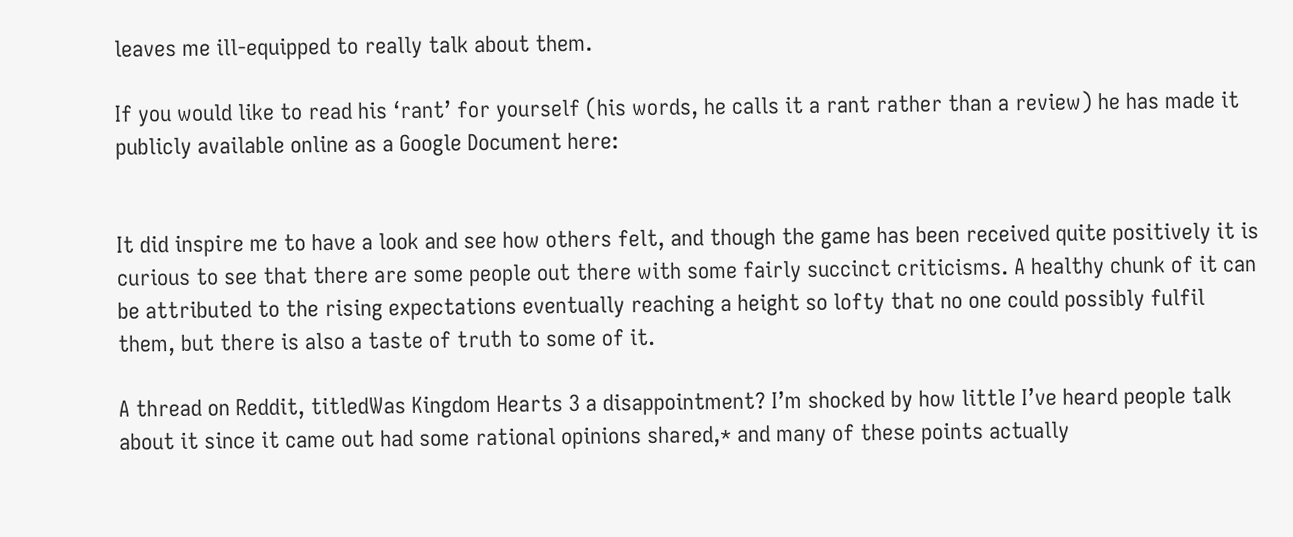leaves me ill-equipped to really talk about them.

If you would like to read his ‘rant’ for yourself (his words, he calls it a rant rather than a review) he has made it publicly available online as a Google Document here:


It did inspire me to have a look and see how others felt, and though the game has been received quite positively it is curious to see that there are some people out there with some fairly succinct criticisms. A healthy chunk of it can be attributed to the rising expectations eventually reaching a height so lofty that no one could possibly fulfil them, but there is also a taste of truth to some of it.

A thread on Reddit, titledWas Kingdom Hearts 3 a disappointment? I’m shocked by how little I’ve heard people talk about it since it came out had some rational opinions shared,* and many of these points actually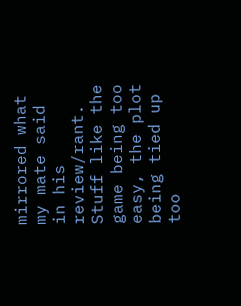mirrored what my mate said in his review/rant. Stuff like the game being too easy, the plot being tied up too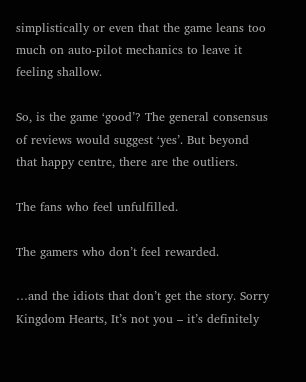simplistically or even that the game leans too much on auto-pilot mechanics to leave it feeling shallow.

So, is the game ‘good’? The general consensus of reviews would suggest ‘yes’. But beyond that happy centre, there are the outliers.

The fans who feel unfulfilled.

The gamers who don’t feel rewarded.

…and the idiots that don’t get the story. Sorry Kingdom Hearts, It’s not you – it’s definitely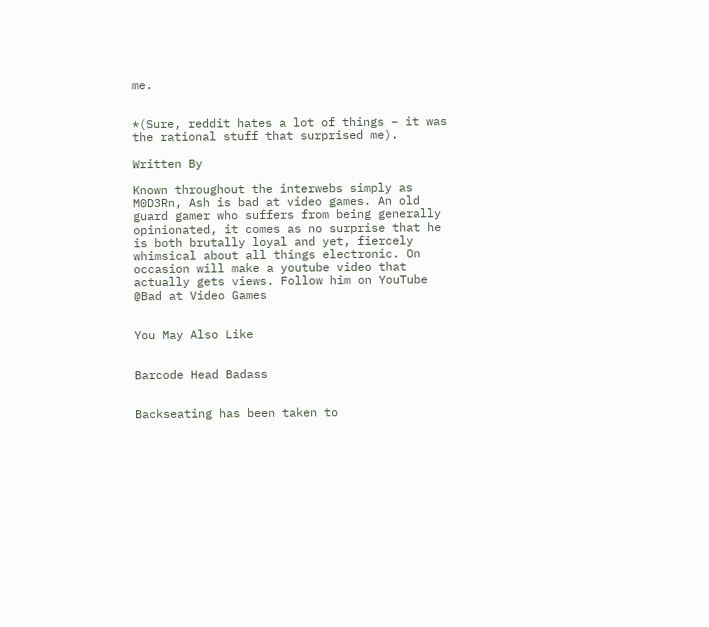me.


*(Sure, reddit hates a lot of things – it was the rational stuff that surprised me).

Written By

Known throughout the interwebs simply as M0D3Rn, Ash is bad at video games. An old guard gamer who suffers from being generally opinionated, it comes as no surprise that he is both brutally loyal and yet, fiercely whimsical about all things electronic. On occasion will make a youtube video that actually gets views. Follow him on YouTube @Bad at Video Games


You May Also Like


Barcode Head Badass


Backseating has been taken to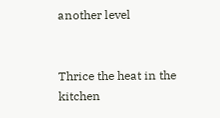another level


Thrice the heat in the kitchen